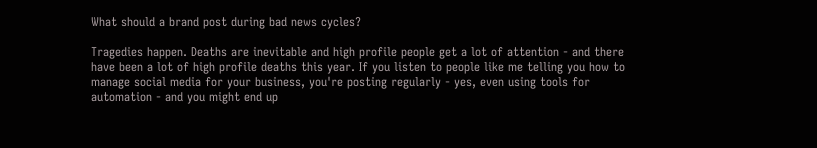What should a brand post during bad news cycles?

Tragedies happen. Deaths are inevitable and high profile people get a lot of attention - and there have been a lot of high profile deaths this year. If you listen to people like me telling you how to manage social media for your business, you're posting regularly - yes, even using tools for automation - and you might end up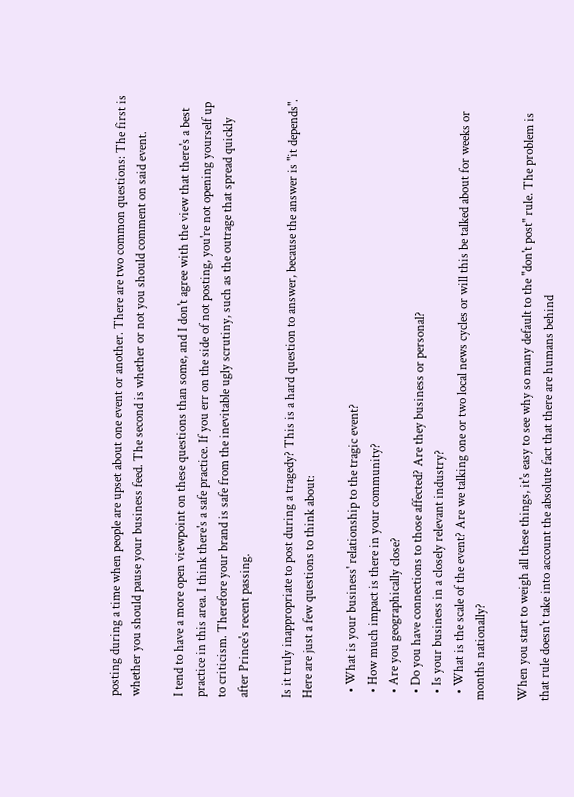posting during a time when people are upset about one event or another. There are two common questions: The first is whether you should pause your business feed. The second is whether or not you should comment on said event.

I tend to have a more open viewpoint on these questions than some, and I don't agree with the view that there's a best practice in this area. I think there's a safe practice. If you err on the side of not posting, you're not opening yourself up to criticism. Therefore your brand is safe from the inevitable ugly scrutiny, such as the outrage that spread quickly after Prince's recent passing.

Is it truly inappropriate to post during a tragedy? This is a hard question to answer, because the answer is "it depends". Here are just a few questions to think about:

  • What is your business' relationship to the tragic event?
  • How much impact is there in your community?
  • Are you geographically close?
  • Do you have connections to those affected? Are they business or personal?
  • Is your business in a closely relevant industry?
  • What is the scale of the event? Are we talking one or two local news cycles or will this be talked about for weeks or months nationally?

When you start to weigh all these things, it's easy to see why so many default to the "don't post" rule. The problem is that rule doesn't take into account the absolute fact that there are humans behind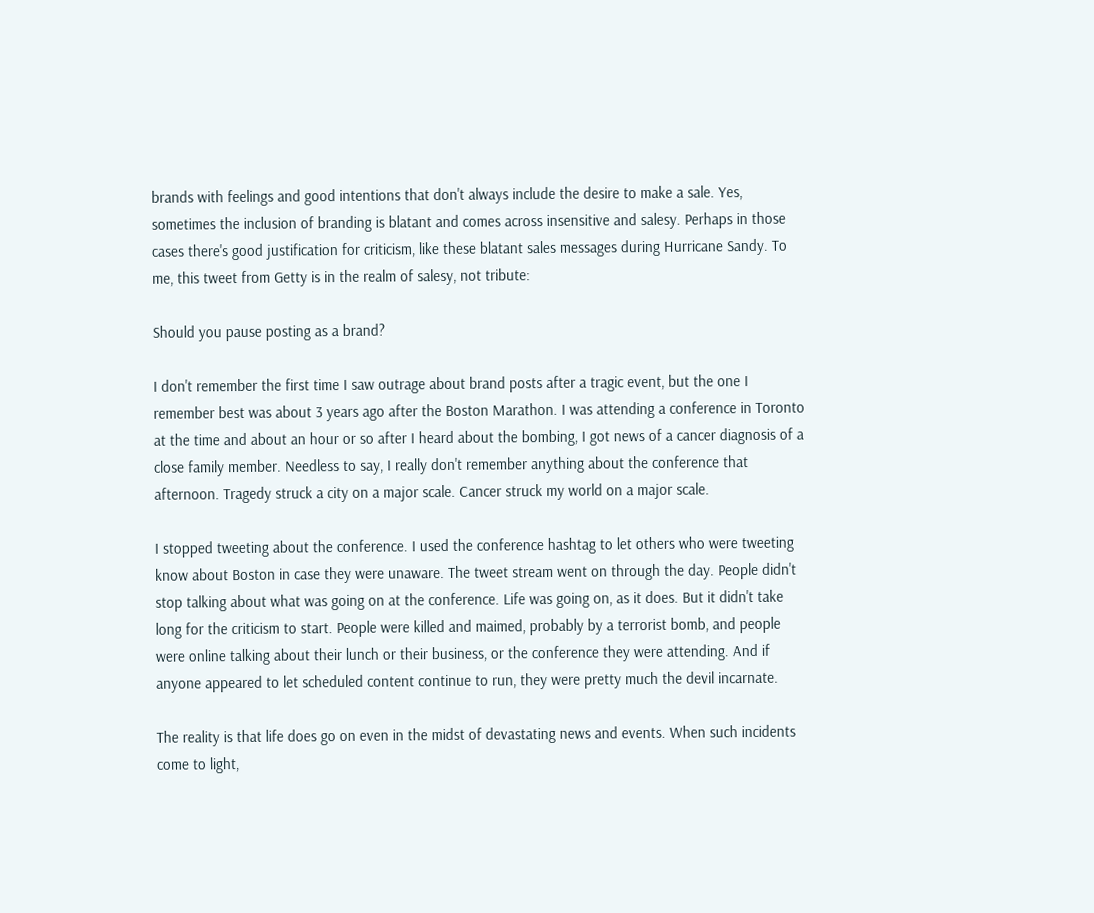brands with feelings and good intentions that don't always include the desire to make a sale. Yes, sometimes the inclusion of branding is blatant and comes across insensitive and salesy. Perhaps in those cases there's good justification for criticism, like these blatant sales messages during Hurricane Sandy. To me, this tweet from Getty is in the realm of salesy, not tribute:

Should you pause posting as a brand?

I don't remember the first time I saw outrage about brand posts after a tragic event, but the one I remember best was about 3 years ago after the Boston Marathon. I was attending a conference in Toronto at the time and about an hour or so after I heard about the bombing, I got news of a cancer diagnosis of a close family member. Needless to say, I really don't remember anything about the conference that afternoon. Tragedy struck a city on a major scale. Cancer struck my world on a major scale.

I stopped tweeting about the conference. I used the conference hashtag to let others who were tweeting know about Boston in case they were unaware. The tweet stream went on through the day. People didn't stop talking about what was going on at the conference. Life was going on, as it does. But it didn't take long for the criticism to start. People were killed and maimed, probably by a terrorist bomb, and people were online talking about their lunch or their business, or the conference they were attending. And if anyone appeared to let scheduled content continue to run, they were pretty much the devil incarnate.

The reality is that life does go on even in the midst of devastating news and events. When such incidents come to light,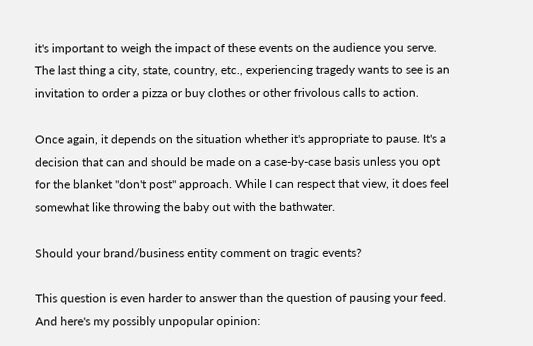it's important to weigh the impact of these events on the audience you serve. The last thing a city, state, country, etc., experiencing tragedy wants to see is an invitation to order a pizza or buy clothes or other frivolous calls to action.

Once again, it depends on the situation whether it's appropriate to pause. It's a decision that can and should be made on a case-by-case basis unless you opt for the blanket "don't post" approach. While I can respect that view, it does feel somewhat like throwing the baby out with the bathwater.

Should your brand/business entity comment on tragic events?

This question is even harder to answer than the question of pausing your feed. And here's my possibly unpopular opinion: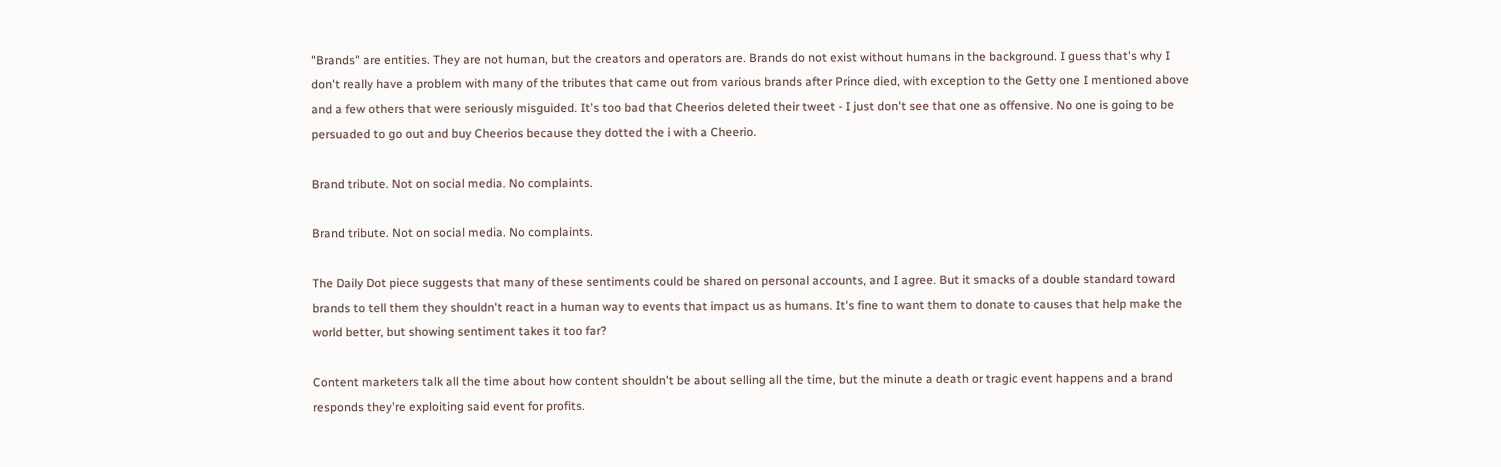"Brands" are entities. They are not human, but the creators and operators are. Brands do not exist without humans in the background. I guess that's why I don't really have a problem with many of the tributes that came out from various brands after Prince died, with exception to the Getty one I mentioned above and a few others that were seriously misguided. It's too bad that Cheerios deleted their tweet - I just don't see that one as offensive. No one is going to be persuaded to go out and buy Cheerios because they dotted the i with a Cheerio.

Brand tribute. Not on social media. No complaints.

Brand tribute. Not on social media. No complaints.

The Daily Dot piece suggests that many of these sentiments could be shared on personal accounts, and I agree. But it smacks of a double standard toward brands to tell them they shouldn't react in a human way to events that impact us as humans. It's fine to want them to donate to causes that help make the world better, but showing sentiment takes it too far?

Content marketers talk all the time about how content shouldn't be about selling all the time, but the minute a death or tragic event happens and a brand responds they're exploiting said event for profits.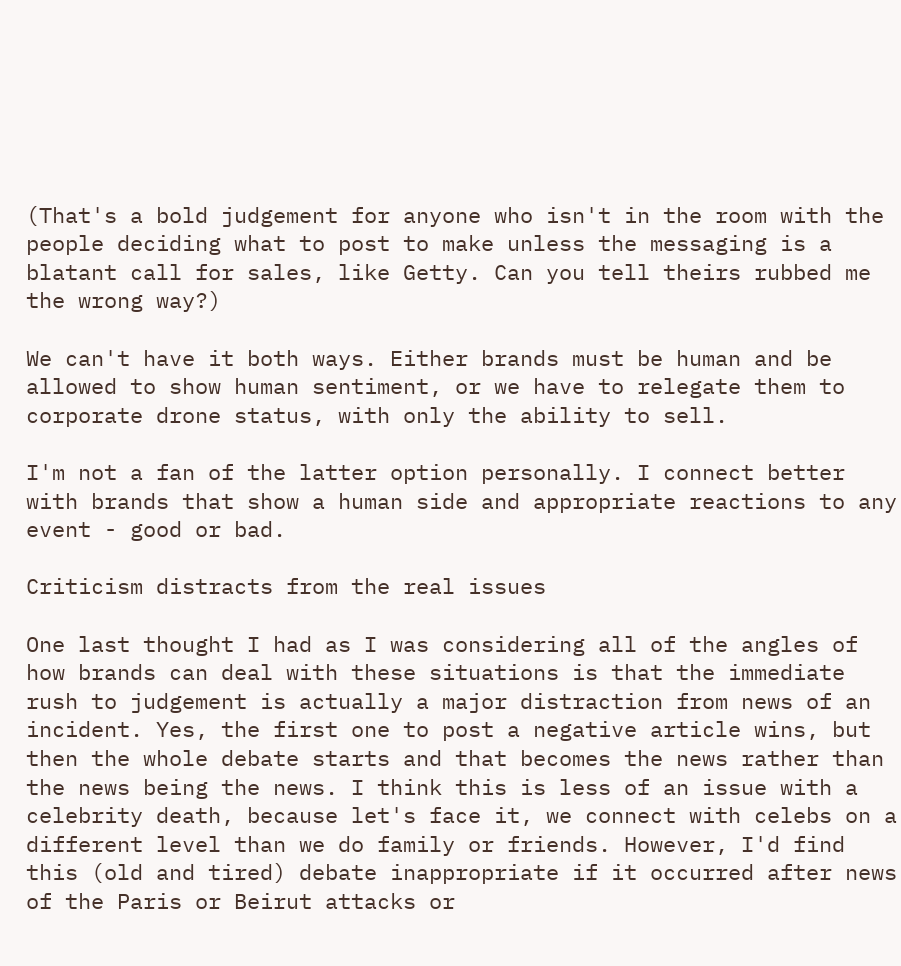(That's a bold judgement for anyone who isn't in the room with the people deciding what to post to make unless the messaging is a blatant call for sales, like Getty. Can you tell theirs rubbed me the wrong way?)

We can't have it both ways. Either brands must be human and be allowed to show human sentiment, or we have to relegate them to corporate drone status, with only the ability to sell.

I'm not a fan of the latter option personally. I connect better with brands that show a human side and appropriate reactions to any event - good or bad.

Criticism distracts from the real issues

One last thought I had as I was considering all of the angles of how brands can deal with these situations is that the immediate rush to judgement is actually a major distraction from news of an incident. Yes, the first one to post a negative article wins, but then the whole debate starts and that becomes the news rather than the news being the news. I think this is less of an issue with a celebrity death, because let's face it, we connect with celebs on a different level than we do family or friends. However, I'd find this (old and tired) debate inappropriate if it occurred after news of the Paris or Beirut attacks or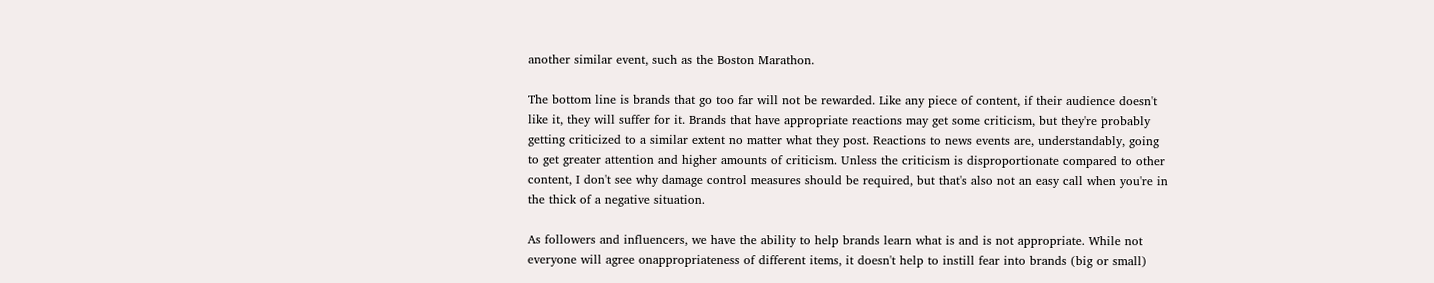another similar event, such as the Boston Marathon.

The bottom line is brands that go too far will not be rewarded. Like any piece of content, if their audience doesn't like it, they will suffer for it. Brands that have appropriate reactions may get some criticism, but they're probably getting criticized to a similar extent no matter what they post. Reactions to news events are, understandably, going to get greater attention and higher amounts of criticism. Unless the criticism is disproportionate compared to other content, I don't see why damage control measures should be required, but that's also not an easy call when you're in the thick of a negative situation.

As followers and influencers, we have the ability to help brands learn what is and is not appropriate. While not everyone will agree onappropriateness of different items, it doesn't help to instill fear into brands (big or small)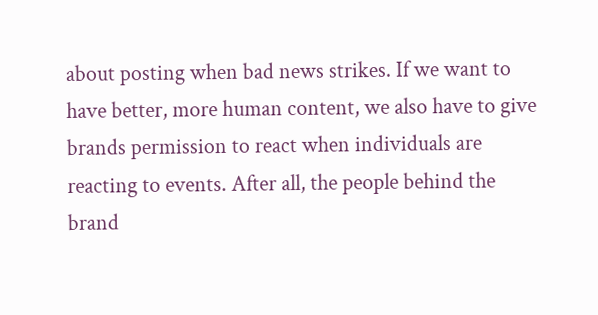about posting when bad news strikes. If we want to have better, more human content, we also have to give brands permission to react when individuals are reacting to events. After all, the people behind the brand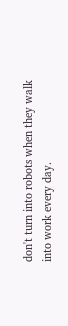don't turn into robots when they walk into work every day.